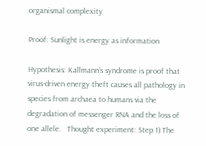organismal complexity

Proof: Sunlight is energy as information

Hypothesis: Kallmann’s syndrome is proof that virus-driven energy theft causes all pathology in species from archaea to humans via the degradation of messenger RNA and the loss of one allele.   Thought experiment: Step 1) The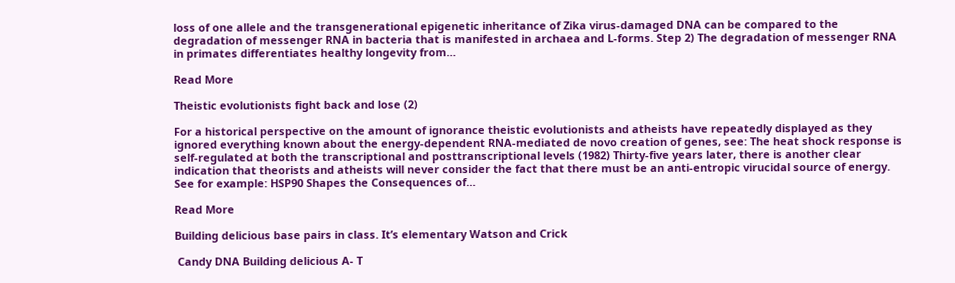loss of one allele and the transgenerational epigenetic inheritance of Zika virus-damaged DNA can be compared to the degradation of messenger RNA in bacteria that is manifested in archaea and L-forms. Step 2) The degradation of messenger RNA in primates differentiates healthy longevity from…

Read More

Theistic evolutionists fight back and lose (2)

For a historical perspective on the amount of ignorance theistic evolutionists and atheists have repeatedly displayed as they ignored everything known about the energy-dependent RNA-mediated de novo creation of genes, see: The heat shock response is self-regulated at both the transcriptional and posttranscriptional levels (1982) Thirty-five years later, there is another clear indication that theorists and atheists will never consider the fact that there must be an anti-entropic virucidal source of energy. See for example: HSP90 Shapes the Consequences of…

Read More

Building delicious base pairs in class. It’s elementary Watson and Crick

 Candy DNA Building delicious A- T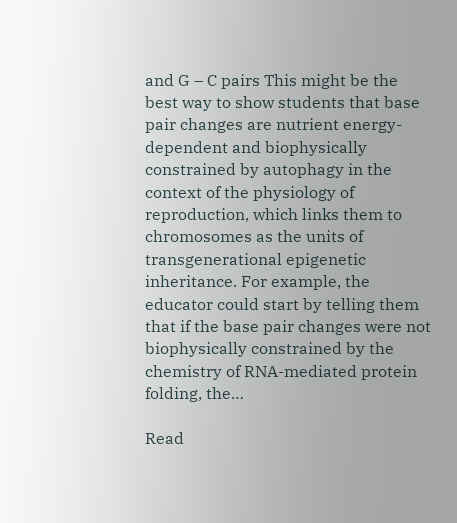and G – C pairs This might be the best way to show students that base pair changes are nutrient energy-dependent and biophysically constrained by autophagy in the context of the physiology of reproduction, which links them to chromosomes as the units of transgenerational epigenetic inheritance. For example, the educator could start by telling them that if the base pair changes were not biophysically constrained by the chemistry of RNA-mediated protein folding, the…

Read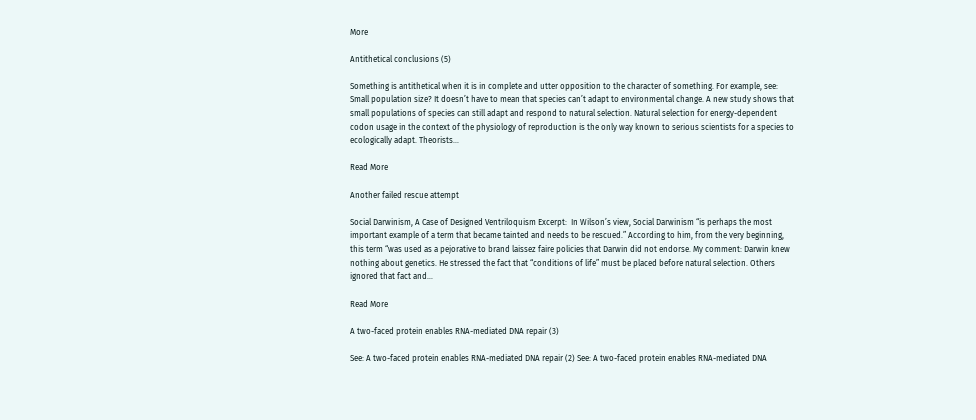More

Antithetical conclusions (5)

Something is antithetical when it is in complete and utter opposition to the character of something. For example, see: Small population size? It doesn’t have to mean that species can’t adapt to environmental change. A new study shows that small populations of species can still adapt and respond to natural selection. Natural selection for energy-dependent codon usage in the context of the physiology of reproduction is the only way known to serious scientists for a species to ecologically adapt. Theorists…

Read More

Another failed rescue attempt

Social Darwinism, A Case of Designed Ventriloquism Excerpt:  In Wilson’s view, Social Darwinism “is perhaps the most important example of a term that became tainted and needs to be rescued.” According to him, from the very beginning, this term “was used as a pejorative to brand laissez faire policies that Darwin did not endorse. My comment: Darwin knew nothing about genetics. He stressed the fact that “conditions of life” must be placed before natural selection. Others ignored that fact and…

Read More

A two-faced protein enables RNA-mediated DNA repair (3)

See: A two-faced protein enables RNA-mediated DNA repair (2) See: A two-faced protein enables RNA-mediated DNA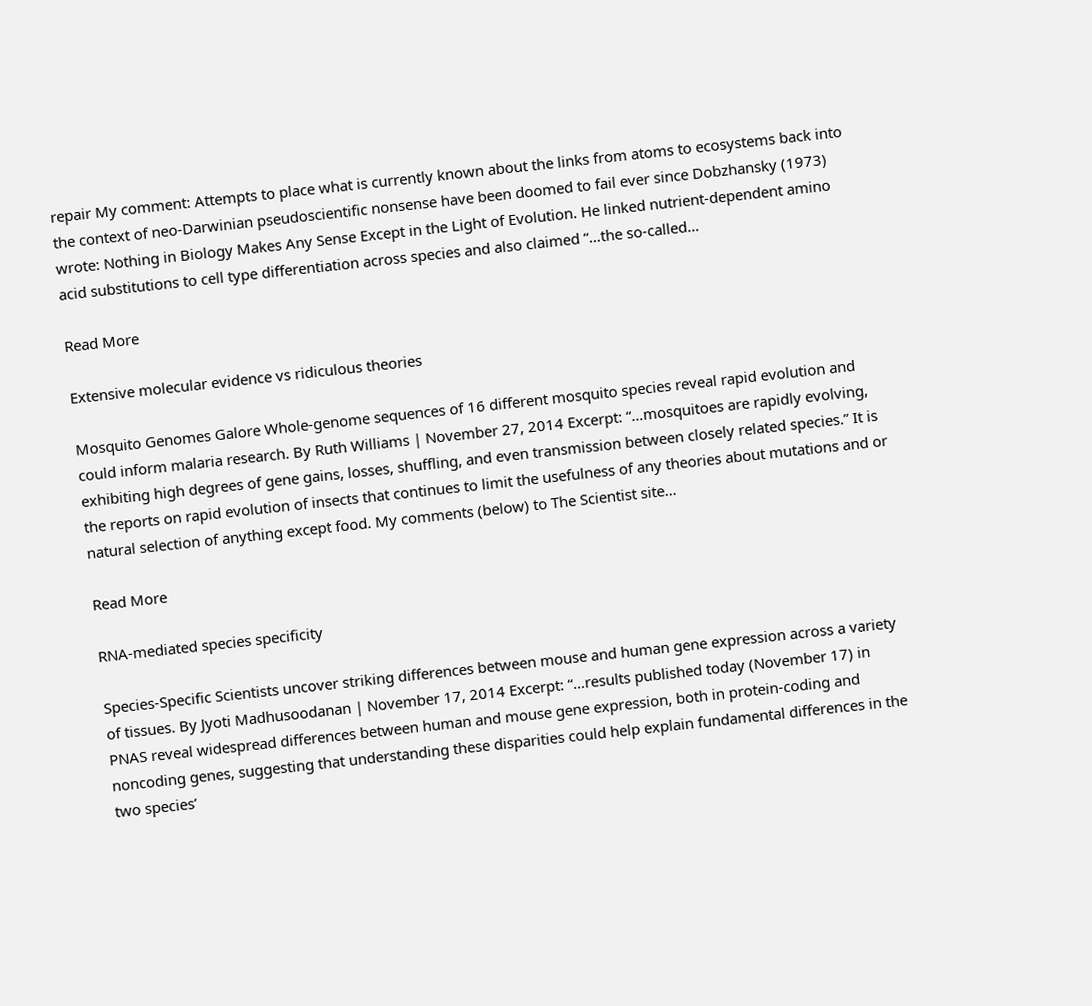repair My comment: Attempts to place what is currently known about the links from atoms to ecosystems back into the context of neo-Darwinian pseudoscientific nonsense have been doomed to fail ever since Dobzhansky (1973) wrote: Nothing in Biology Makes Any Sense Except in the Light of Evolution. He linked nutrient-dependent amino acid substitutions to cell type differentiation across species and also claimed “…the so-called…

Read More

Extensive molecular evidence vs ridiculous theories

Mosquito Genomes Galore Whole-genome sequences of 16 different mosquito species reveal rapid evolution and could inform malaria research. By Ruth Williams | November 27, 2014 Excerpt: “…mosquitoes are rapidly evolving, exhibiting high degrees of gene gains, losses, shuffling, and even transmission between closely related species.” It is the reports on rapid evolution of insects that continues to limit the usefulness of any theories about mutations and or natural selection of anything except food. My comments (below) to The Scientist site…

Read More

RNA-mediated species specificity

Species-Specific Scientists uncover striking differences between mouse and human gene expression across a variety of tissues. By Jyoti Madhusoodanan | November 17, 2014 Excerpt: “…results published today (November 17) in PNAS reveal widespread differences between human and mouse gene expression, both in protein-coding and noncoding genes, suggesting that understanding these disparities could help explain fundamental differences in the two species’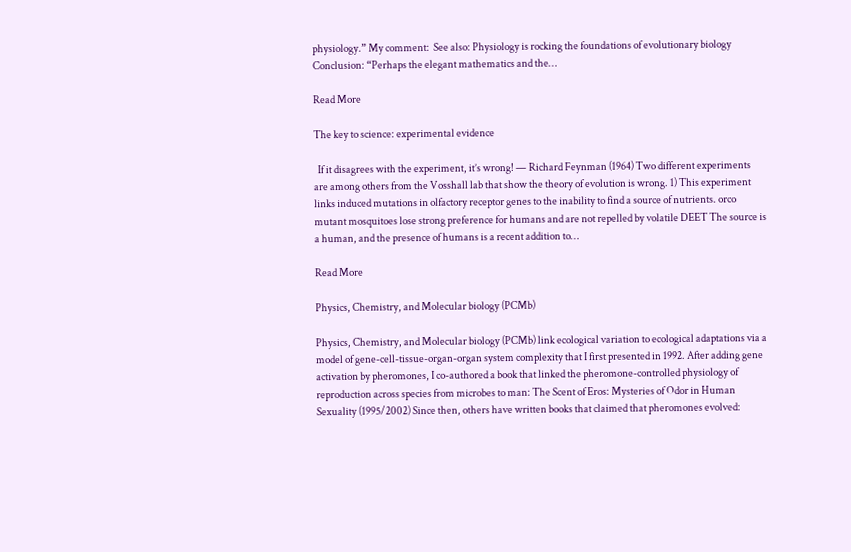physiology.” My comment:  See also: Physiology is rocking the foundations of evolutionary biology  Conclusion: “Perhaps the elegant mathematics and the…

Read More

The key to science: experimental evidence

  If it disagrees with the experiment, it’s wrong! — Richard Feynman (1964) Two different experiments are among others from the Vosshall lab that show the theory of evolution is wrong. 1) This experiment links induced mutations in olfactory receptor genes to the inability to find a source of nutrients. orco mutant mosquitoes lose strong preference for humans and are not repelled by volatile DEET The source is a human, and the presence of humans is a recent addition to…

Read More

Physics, Chemistry, and Molecular biology (PCMb)

Physics, Chemistry, and Molecular biology (PCMb) link ecological variation to ecological adaptations via a model of gene-cell-tissue-organ-organ system complexity that I first presented in 1992. After adding gene activation by pheromones, I co-authored a book that linked the pheromone-controlled physiology of reproduction across species from microbes to man: The Scent of Eros: Mysteries of Odor in Human Sexuality (1995/2002) Since then, others have written books that claimed that pheromones evolved: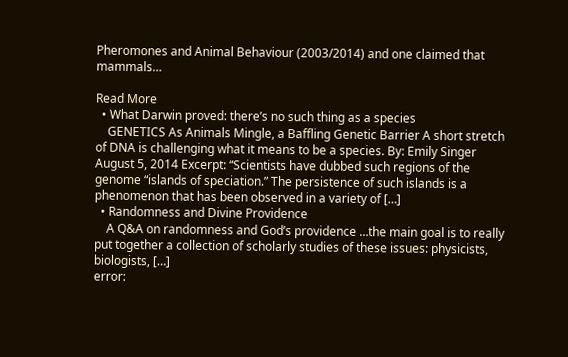Pheromones and Animal Behaviour (2003/2014) and one claimed that mammals…

Read More
  • What Darwin proved: there’s no such thing as a species
    GENETICS As Animals Mingle, a Baffling Genetic Barrier A short stretch of DNA is challenging what it means to be a species. By: Emily Singer August 5, 2014 Excerpt: “Scientists have dubbed such regions of the genome “islands of speciation.” The persistence of such islands is a phenomenon that has been observed in a variety of […]
  • Randomness and Divine Providence
    A Q&A on randomness and God’s providence …the main goal is to really put together a collection of scholarly studies of these issues: physicists, biologists, […]
error: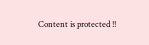Content is protected !!